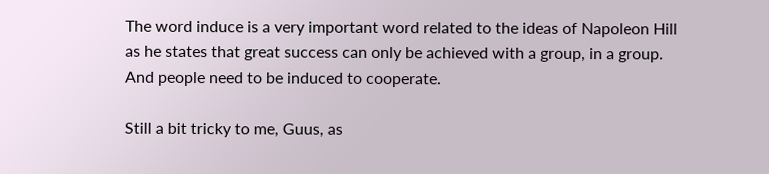The word induce is a very important word related to the ideas of Napoleon Hill as he states that great success can only be achieved with a group, in a group. And people need to be induced to cooperate.

Still a bit tricky to me, Guus, as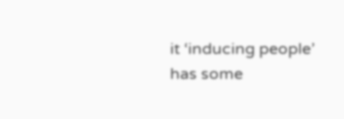it ‘inducing people’ has some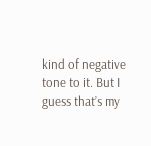kind of negative tone to it. But I guess that’s my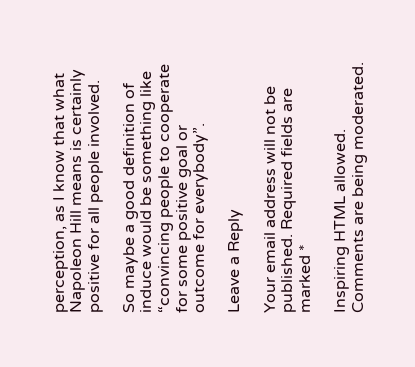perception, as I know that what Napoleon Hill means is certainly positive for all people involved.

So maybe a good definition of induce would be something like “convincing people to cooperate for some positive goal or outcome for everybody”.

Leave a Reply

Your email address will not be published. Required fields are marked *

Inspiring HTML allowed. Comments are being moderated.